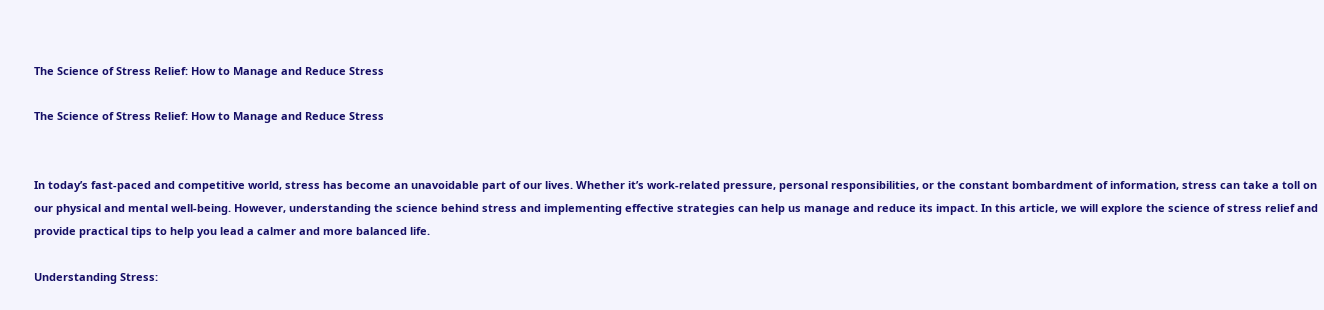The Science of Stress Relief: How to Manage and Reduce Stress

The Science of Stress Relief: How to Manage and Reduce Stress


In today’s fast-paced and competitive world, stress has become an unavoidable part of our lives. Whether it’s work-related pressure, personal responsibilities, or the constant bombardment of information, stress can take a toll on our physical and mental well-being. However, understanding the science behind stress and implementing effective strategies can help us manage and reduce its impact. In this article, we will explore the science of stress relief and provide practical tips to help you lead a calmer and more balanced life.

Understanding Stress: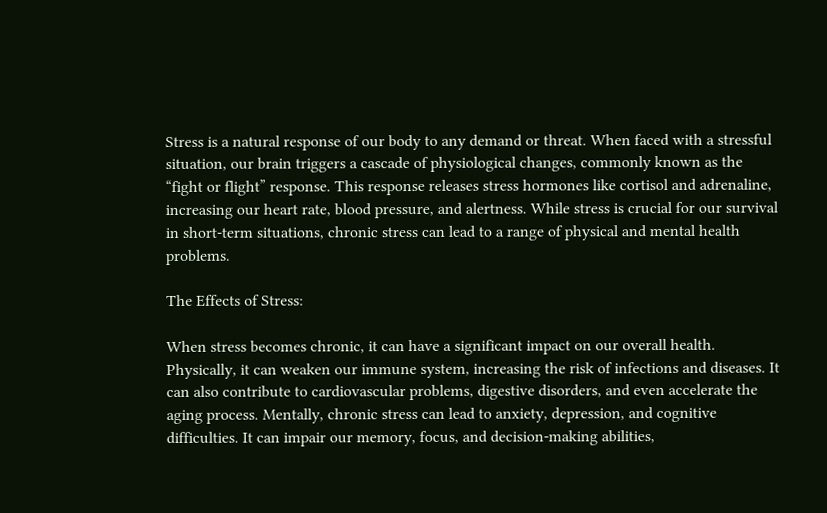Stress is a natural response of our body to any demand or threat. When faced with a stressful situation, our brain triggers a cascade of physiological changes, commonly known as the “fight or flight” response. This response releases stress hormones like cortisol and adrenaline, increasing our heart rate, blood pressure, and alertness. While stress is crucial for our survival in short-term situations, chronic stress can lead to a range of physical and mental health problems.

The Effects of Stress:

When stress becomes chronic, it can have a significant impact on our overall health. Physically, it can weaken our immune system, increasing the risk of infections and diseases. It can also contribute to cardiovascular problems, digestive disorders, and even accelerate the aging process. Mentally, chronic stress can lead to anxiety, depression, and cognitive difficulties. It can impair our memory, focus, and decision-making abilities,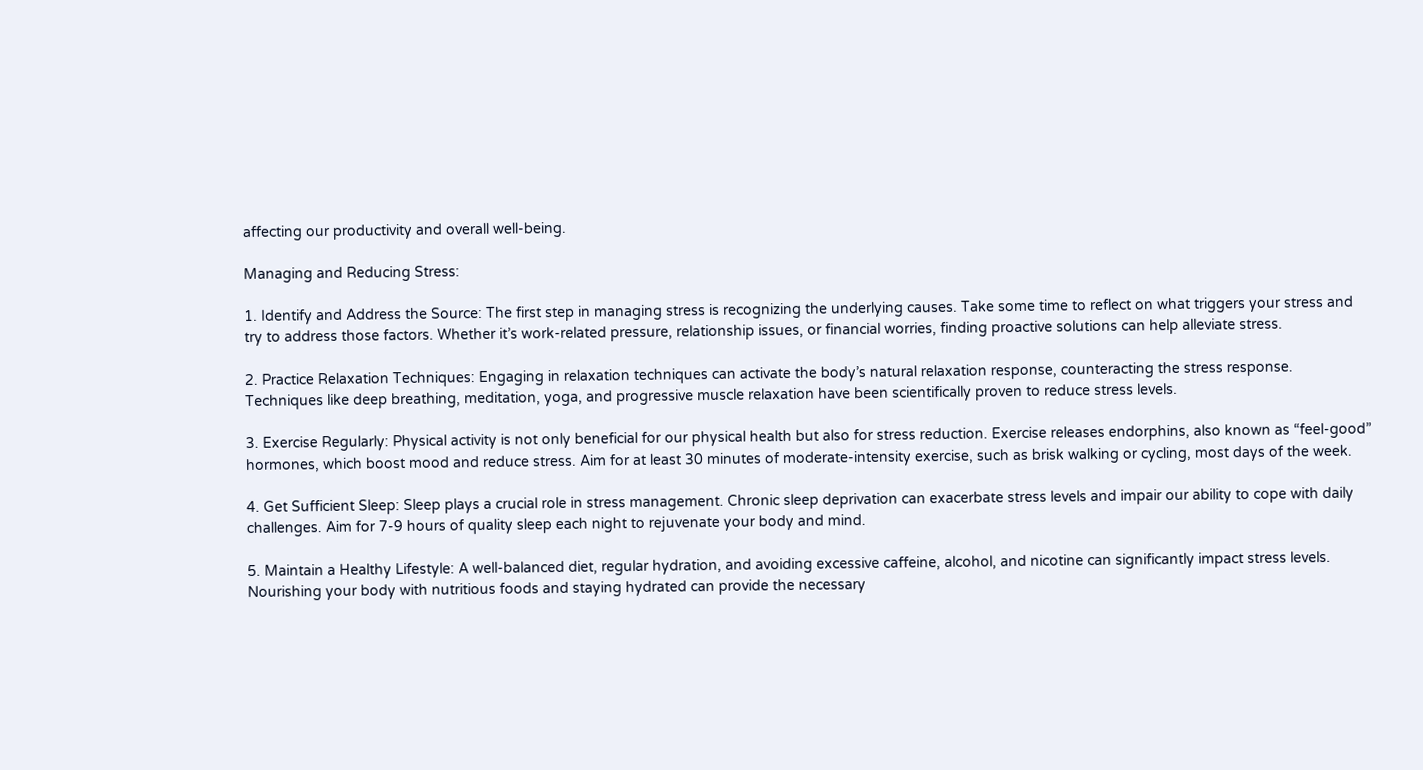affecting our productivity and overall well-being.

Managing and Reducing Stress:

1. Identify and Address the Source: The first step in managing stress is recognizing the underlying causes. Take some time to reflect on what triggers your stress and try to address those factors. Whether it’s work-related pressure, relationship issues, or financial worries, finding proactive solutions can help alleviate stress.

2. Practice Relaxation Techniques: Engaging in relaxation techniques can activate the body’s natural relaxation response, counteracting the stress response. Techniques like deep breathing, meditation, yoga, and progressive muscle relaxation have been scientifically proven to reduce stress levels.

3. Exercise Regularly: Physical activity is not only beneficial for our physical health but also for stress reduction. Exercise releases endorphins, also known as “feel-good” hormones, which boost mood and reduce stress. Aim for at least 30 minutes of moderate-intensity exercise, such as brisk walking or cycling, most days of the week.

4. Get Sufficient Sleep: Sleep plays a crucial role in stress management. Chronic sleep deprivation can exacerbate stress levels and impair our ability to cope with daily challenges. Aim for 7-9 hours of quality sleep each night to rejuvenate your body and mind.

5. Maintain a Healthy Lifestyle: A well-balanced diet, regular hydration, and avoiding excessive caffeine, alcohol, and nicotine can significantly impact stress levels. Nourishing your body with nutritious foods and staying hydrated can provide the necessary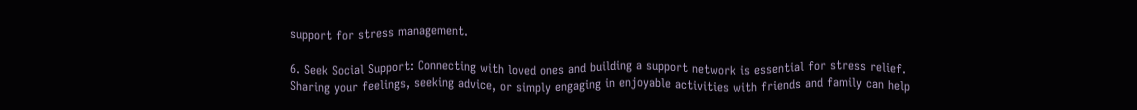support for stress management.

6. Seek Social Support: Connecting with loved ones and building a support network is essential for stress relief. Sharing your feelings, seeking advice, or simply engaging in enjoyable activities with friends and family can help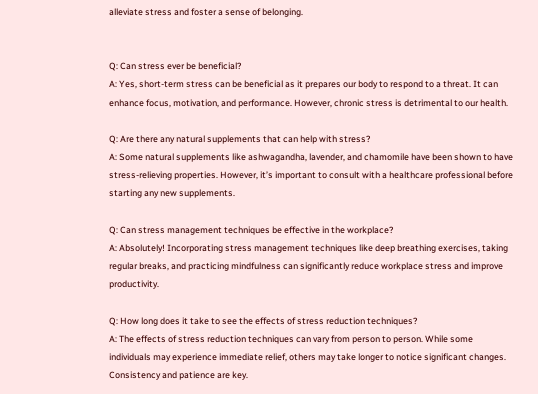alleviate stress and foster a sense of belonging.


Q: Can stress ever be beneficial?
A: Yes, short-term stress can be beneficial as it prepares our body to respond to a threat. It can enhance focus, motivation, and performance. However, chronic stress is detrimental to our health.

Q: Are there any natural supplements that can help with stress?
A: Some natural supplements like ashwagandha, lavender, and chamomile have been shown to have stress-relieving properties. However, it’s important to consult with a healthcare professional before starting any new supplements.

Q: Can stress management techniques be effective in the workplace?
A: Absolutely! Incorporating stress management techniques like deep breathing exercises, taking regular breaks, and practicing mindfulness can significantly reduce workplace stress and improve productivity.

Q: How long does it take to see the effects of stress reduction techniques?
A: The effects of stress reduction techniques can vary from person to person. While some individuals may experience immediate relief, others may take longer to notice significant changes. Consistency and patience are key.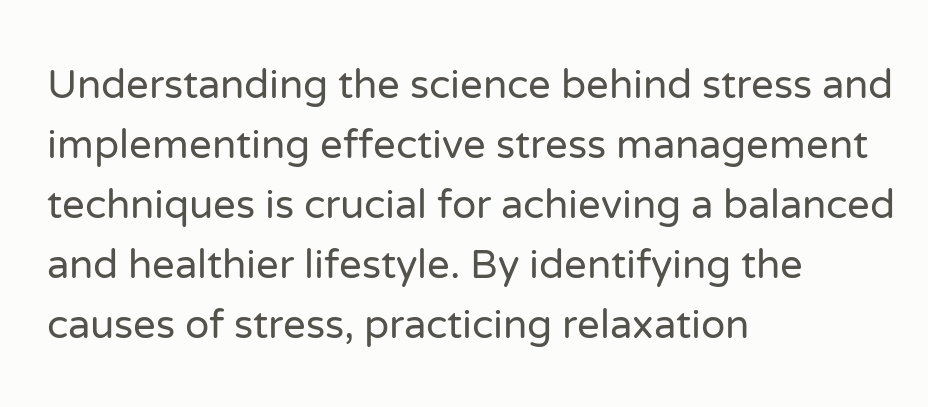Understanding the science behind stress and implementing effective stress management techniques is crucial for achieving a balanced and healthier lifestyle. By identifying the causes of stress, practicing relaxation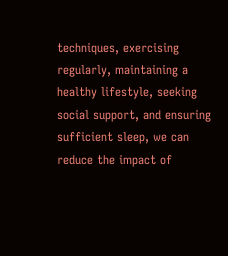techniques, exercising regularly, maintaining a healthy lifestyle, seeking social support, and ensuring sufficient sleep, we can reduce the impact of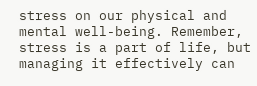stress on our physical and mental well-being. Remember, stress is a part of life, but managing it effectively can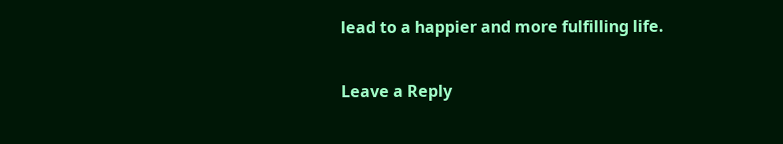lead to a happier and more fulfilling life.

Leave a Reply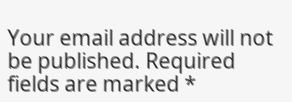Your email address will not be published. Required fields are marked *